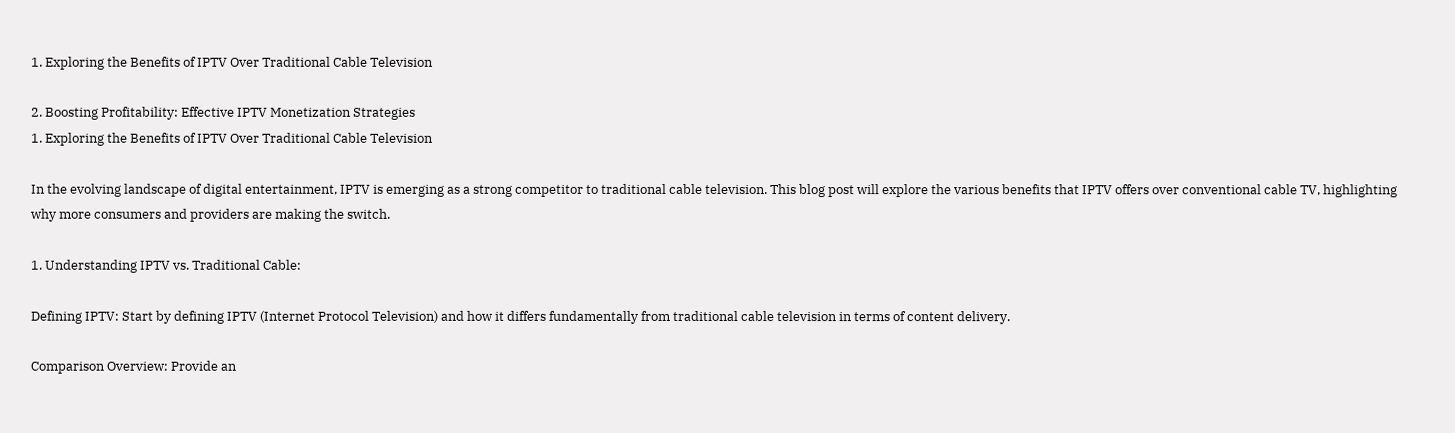1. Exploring the Benefits of IPTV Over Traditional Cable Television

2. Boosting Profitability: Effective IPTV Monetization Strategies
1. Exploring the Benefits of IPTV Over Traditional Cable Television

In the evolving landscape of digital entertainment, IPTV is emerging as a strong competitor to traditional cable television. This blog post will explore the various benefits that IPTV offers over conventional cable TV, highlighting why more consumers and providers are making the switch.

1. Understanding IPTV vs. Traditional Cable:

Defining IPTV: Start by defining IPTV (Internet Protocol Television) and how it differs fundamentally from traditional cable television in terms of content delivery.

Comparison Overview: Provide an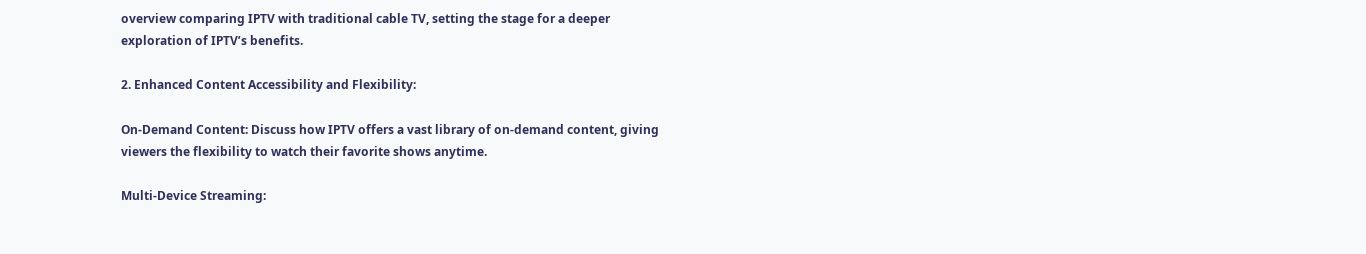overview comparing IPTV with traditional cable TV, setting the stage for a deeper exploration of IPTV’s benefits.

2. Enhanced Content Accessibility and Flexibility:

On-Demand Content: Discuss how IPTV offers a vast library of on-demand content, giving viewers the flexibility to watch their favorite shows anytime.

Multi-Device Streaming: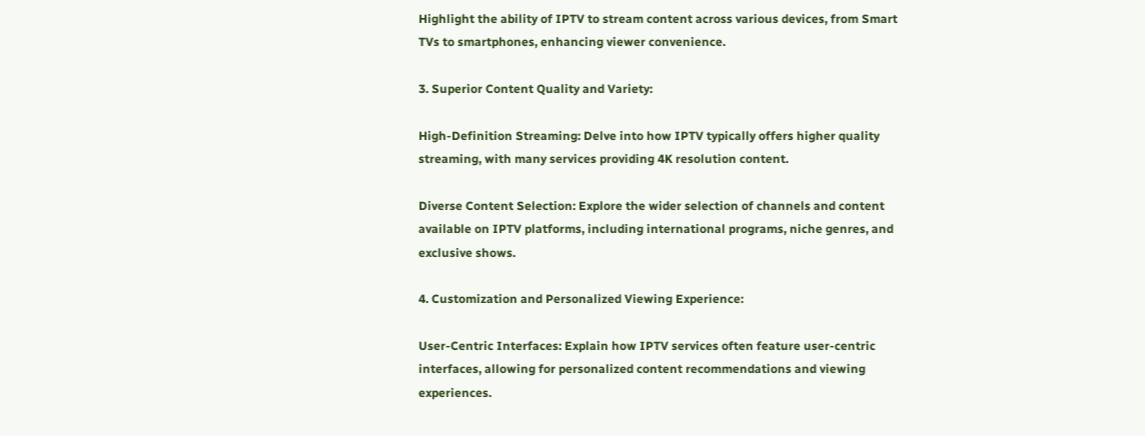Highlight the ability of IPTV to stream content across various devices, from Smart TVs to smartphones, enhancing viewer convenience.

3. Superior Content Quality and Variety:

High-Definition Streaming: Delve into how IPTV typically offers higher quality streaming, with many services providing 4K resolution content.

Diverse Content Selection: Explore the wider selection of channels and content available on IPTV platforms, including international programs, niche genres, and exclusive shows.

4. Customization and Personalized Viewing Experience:

User-Centric Interfaces: Explain how IPTV services often feature user-centric interfaces, allowing for personalized content recommendations and viewing experiences.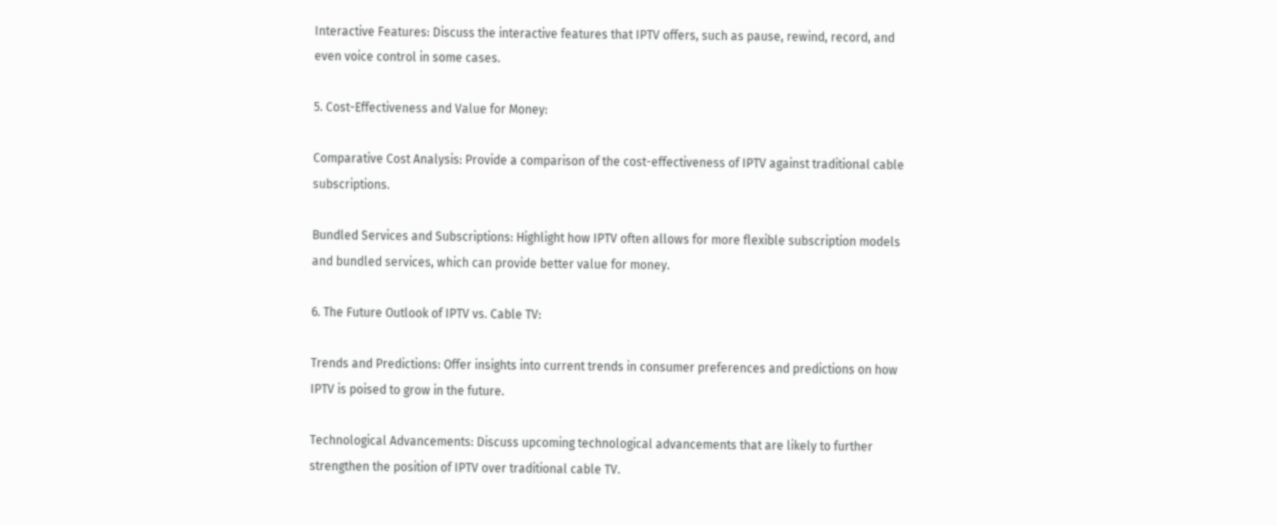Interactive Features: Discuss the interactive features that IPTV offers, such as pause, rewind, record, and even voice control in some cases.

5. Cost-Effectiveness and Value for Money:

Comparative Cost Analysis: Provide a comparison of the cost-effectiveness of IPTV against traditional cable subscriptions.

Bundled Services and Subscriptions: Highlight how IPTV often allows for more flexible subscription models and bundled services, which can provide better value for money.

6. The Future Outlook of IPTV vs. Cable TV:

Trends and Predictions: Offer insights into current trends in consumer preferences and predictions on how IPTV is poised to grow in the future.

Technological Advancements: Discuss upcoming technological advancements that are likely to further strengthen the position of IPTV over traditional cable TV.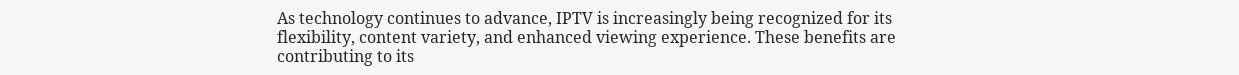As technology continues to advance, IPTV is increasingly being recognized for its flexibility, content variety, and enhanced viewing experience. These benefits are contributing to its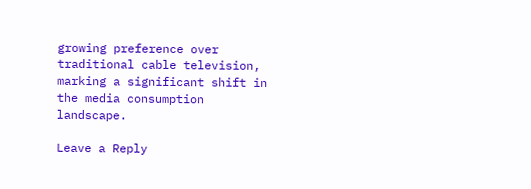growing preference over traditional cable television, marking a significant shift in the media consumption landscape.

Leave a Reply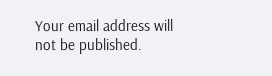Your email address will not be published.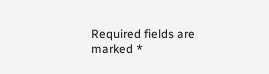Required fields are marked *